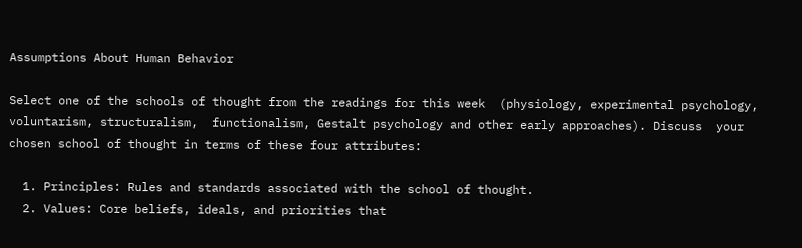Assumptions About Human Behavior

Select one of the schools of thought from the readings for this week  (physiology, experimental psychology, voluntarism, structuralism,  functionalism, Gestalt psychology and other early approaches). Discuss  your chosen school of thought in terms of these four attributes:

  1. Principles: Rules and standards associated with the school of thought.
  2. Values: Core beliefs, ideals, and priorities that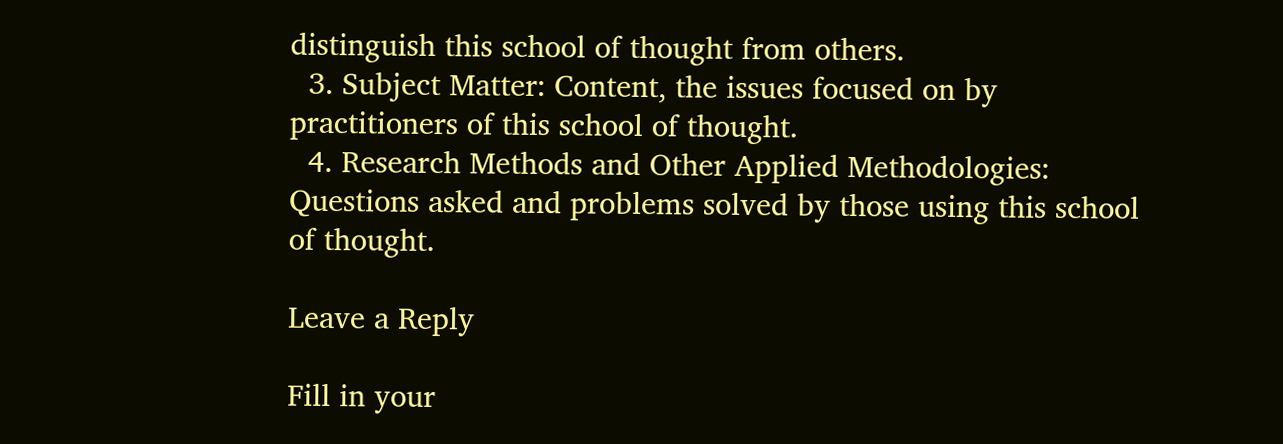distinguish this school of thought from others.
  3. Subject Matter: Content, the issues focused on by practitioners of this school of thought.
  4. Research Methods and Other Applied Methodologies: Questions asked and problems solved by those using this school of thought.

Leave a Reply

Fill in your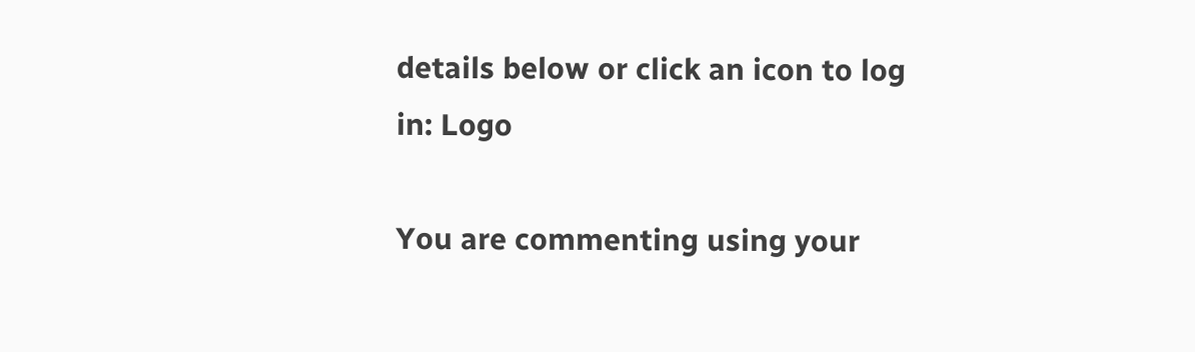details below or click an icon to log in: Logo

You are commenting using your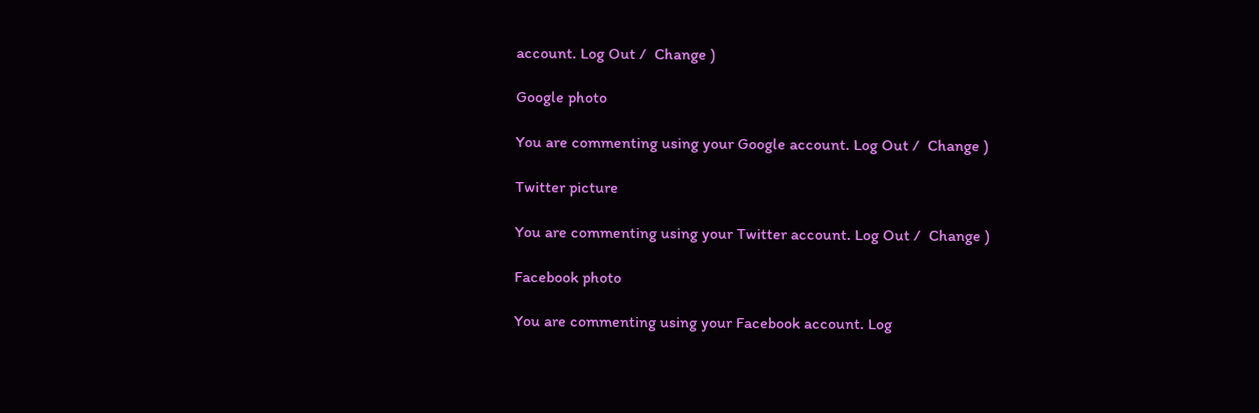account. Log Out /  Change )

Google photo

You are commenting using your Google account. Log Out /  Change )

Twitter picture

You are commenting using your Twitter account. Log Out /  Change )

Facebook photo

You are commenting using your Facebook account. Log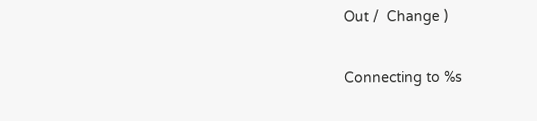Out /  Change )

Connecting to %s